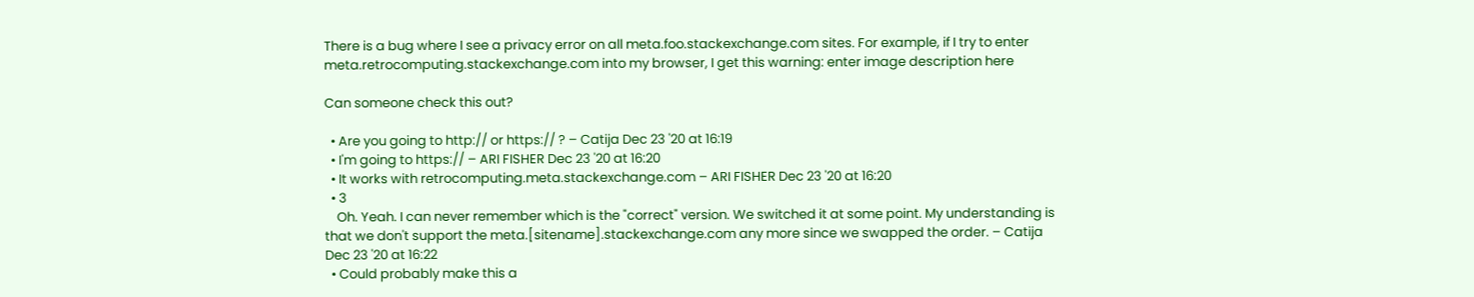There is a bug where I see a privacy error on all meta.foo.stackexchange.com sites. For example, if I try to enter meta.retrocomputing.stackexchange.com into my browser, I get this warning: enter image description here

Can someone check this out?

  • Are you going to http:// or https:// ? – Catija Dec 23 '20 at 16:19
  • I'm going to https:// – ARI FISHER Dec 23 '20 at 16:20
  • It works with retrocomputing.meta.stackexchange.com – ARI FISHER Dec 23 '20 at 16:20
  • 3
    Oh. Yeah. I can never remember which is the "correct" version. We switched it at some point. My understanding is that we don't support the meta.[sitename].stackexchange.com any more since we swapped the order. – Catija Dec 23 '20 at 16:22
  • Could probably make this a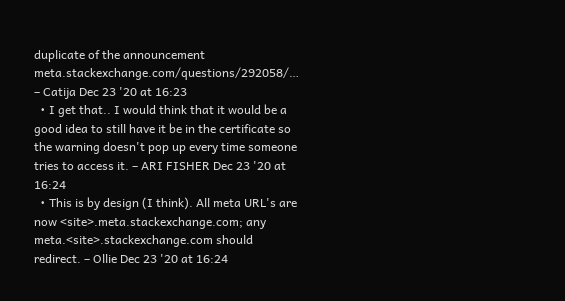duplicate of the announcement meta.stackexchange.com/questions/292058/… – Catija Dec 23 '20 at 16:23
  • I get that.. I would think that it would be a good idea to still have it be in the certificate so the warning doesn't pop up every time someone tries to access it. – ARI FISHER Dec 23 '20 at 16:24
  • This is by design (I think). All meta URL's are now <site>.meta.stackexchange.com; any meta.<site>.stackexchange.com should redirect. – Ollie Dec 23 '20 at 16:24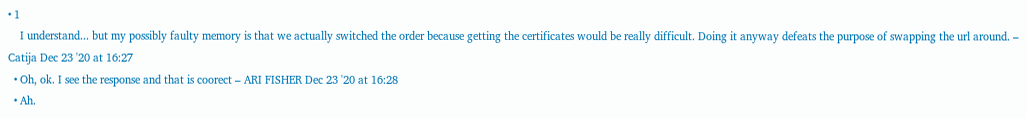• 1
    I understand... but my possibly faulty memory is that we actually switched the order because getting the certificates would be really difficult. Doing it anyway defeats the purpose of swapping the url around. – Catija Dec 23 '20 at 16:27
  • Oh, ok. I see the response and that is coorect – ARI FISHER Dec 23 '20 at 16:28
  • Ah.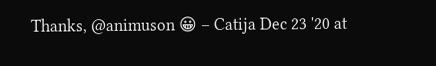Thanks, @animuson 😀 – Catija Dec 23 '20 at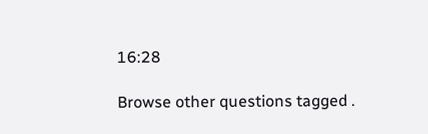16:28

Browse other questions tagged .